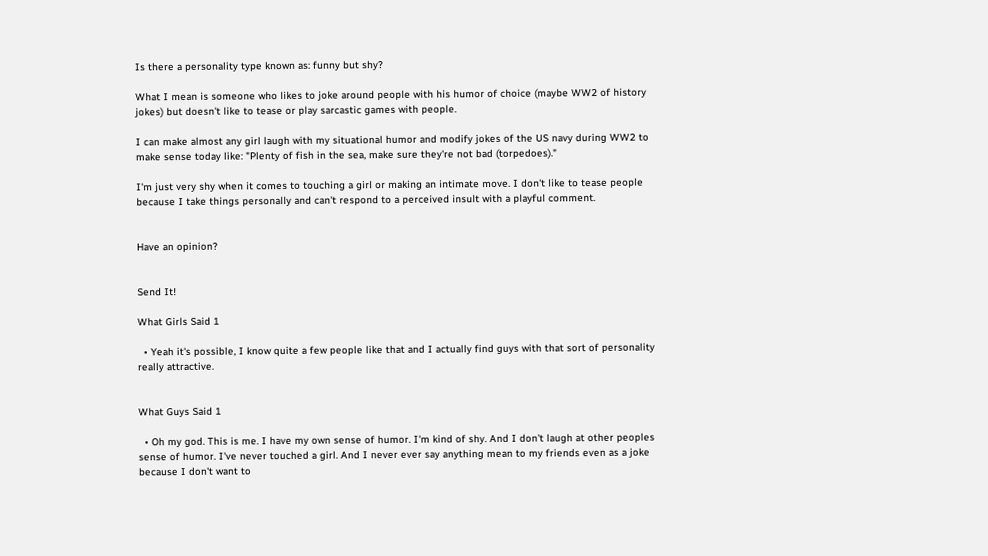Is there a personality type known as: funny but shy?

What I mean is someone who likes to joke around people with his humor of choice (maybe WW2 of history jokes) but doesn't like to tease or play sarcastic games with people.

I can make almost any girl laugh with my situational humor and modify jokes of the US navy during WW2 to make sense today like: "Plenty of fish in the sea, make sure they're not bad (torpedoes)."

I'm just very shy when it comes to touching a girl or making an intimate move. I don't like to tease people because I take things personally and can't respond to a perceived insult with a playful comment.


Have an opinion?


Send It!

What Girls Said 1

  • Yeah it's possible, I know quite a few people like that and I actually find guys with that sort of personality really attractive.


What Guys Said 1

  • Oh my god. This is me. I have my own sense of humor. I'm kind of shy. And I don't laugh at other peoples sense of humor. I've never touched a girl. And I never ever say anything mean to my friends even as a joke because I don't want to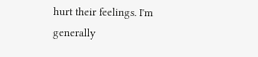hurt their feelings. I'm generally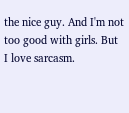the nice guy. And I'm not too good with girls. But I love sarcasm.